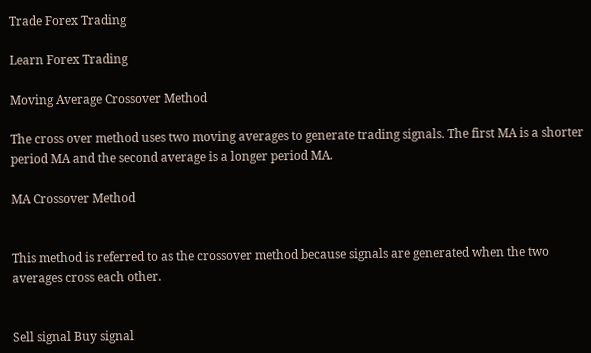Trade Forex Trading

Learn Forex Trading

Moving Average Crossover Method

The cross over method uses two moving averages to generate trading signals. The first MA is a shorter period MA and the second average is a longer period MA.

MA Crossover Method


This method is referred to as the crossover method because signals are generated when the two averages cross each other.


Sell signal Buy signal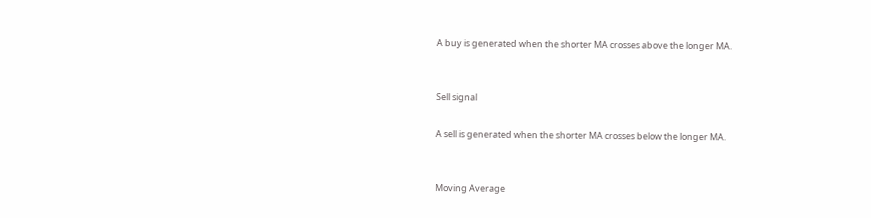A buy is generated when the shorter MA crosses above the longer MA.


Sell signal

A sell is generated when the shorter MA crosses below the longer MA.


Moving Average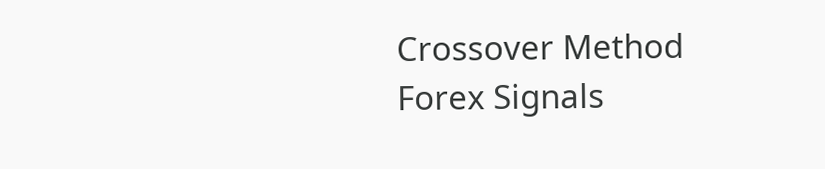Crossover Method Forex Signals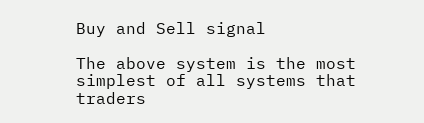Buy and Sell signal

The above system is the most simplest of all systems that traders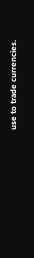use to trade currencies.